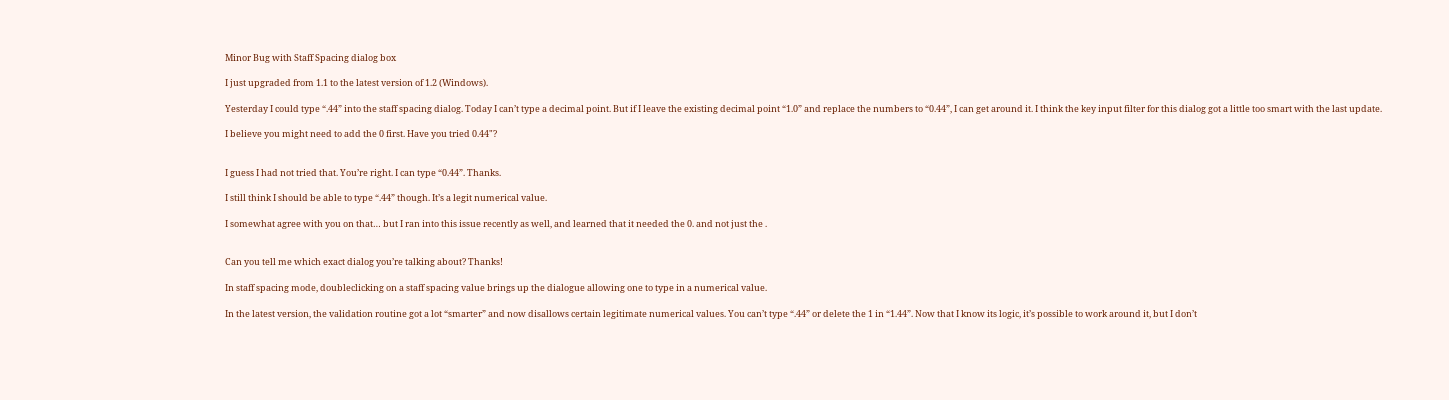Minor Bug with Staff Spacing dialog box

I just upgraded from 1.1 to the latest version of 1.2 (Windows).

Yesterday I could type “.44” into the staff spacing dialog. Today I can’t type a decimal point. But if I leave the existing decimal point “1.0” and replace the numbers to “0.44”, I can get around it. I think the key input filter for this dialog got a little too smart with the last update.

I believe you might need to add the 0 first. Have you tried 0.44"?


I guess I had not tried that. You’re right. I can type “0.44”. Thanks.

I still think I should be able to type “.44” though. It’s a legit numerical value.

I somewhat agree with you on that… but I ran into this issue recently as well, and learned that it needed the 0. and not just the .


Can you tell me which exact dialog you’re talking about? Thanks!

In staff spacing mode, doubleclicking on a staff spacing value brings up the dialogue allowing one to type in a numerical value.

In the latest version, the validation routine got a lot “smarter” and now disallows certain legitimate numerical values. You can’t type “.44” or delete the 1 in “1.44”. Now that I know its logic, it’s possible to work around it, but I don’t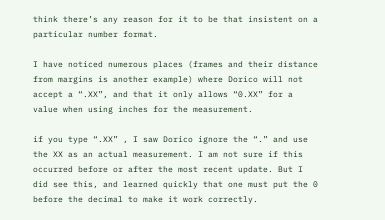think there’s any reason for it to be that insistent on a particular number format.

I have noticed numerous places (frames and their distance from margins is another example) where Dorico will not accept a “.XX”, and that it only allows “0.XX” for a value when using inches for the measurement.

if you type “.XX” , I saw Dorico ignore the “.” and use the XX as an actual measurement. I am not sure if this occurred before or after the most recent update. But I did see this, and learned quickly that one must put the 0 before the decimal to make it work correctly.